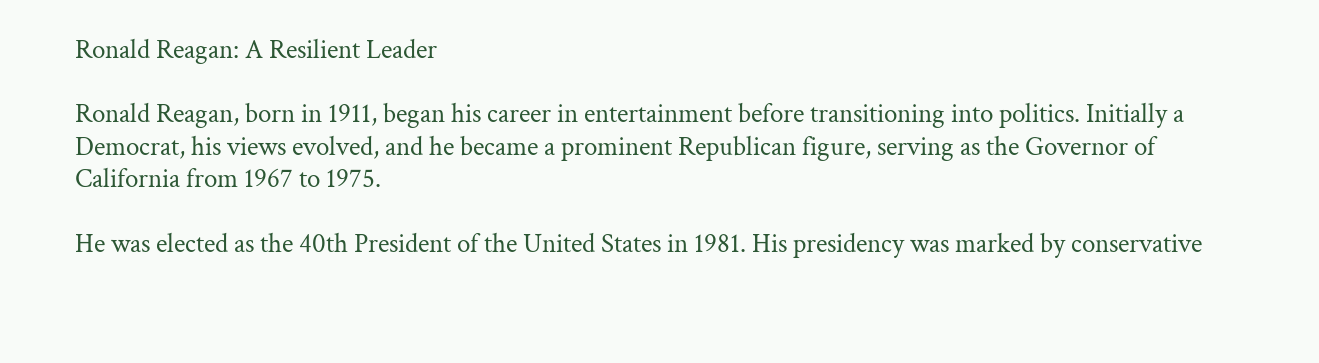Ronald Reagan: A Resilient Leader

Ronald Reagan, born in 1911, began his career in entertainment before transitioning into politics. Initially a Democrat, his views evolved, and he became a prominent Republican figure, serving as the Governor of California from 1967 to 1975.

He was elected as the 40th President of the United States in 1981. His presidency was marked by conservative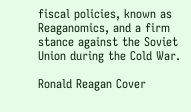fiscal policies, known as Reaganomics, and a firm stance against the Soviet Union during the Cold War.

Ronald Reagan Cover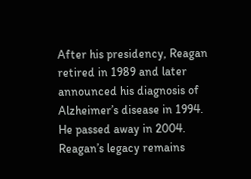After his presidency, Reagan retired in 1989 and later announced his diagnosis of Alzheimer’s disease in 1994. He passed away in 2004. Reagan’s legacy remains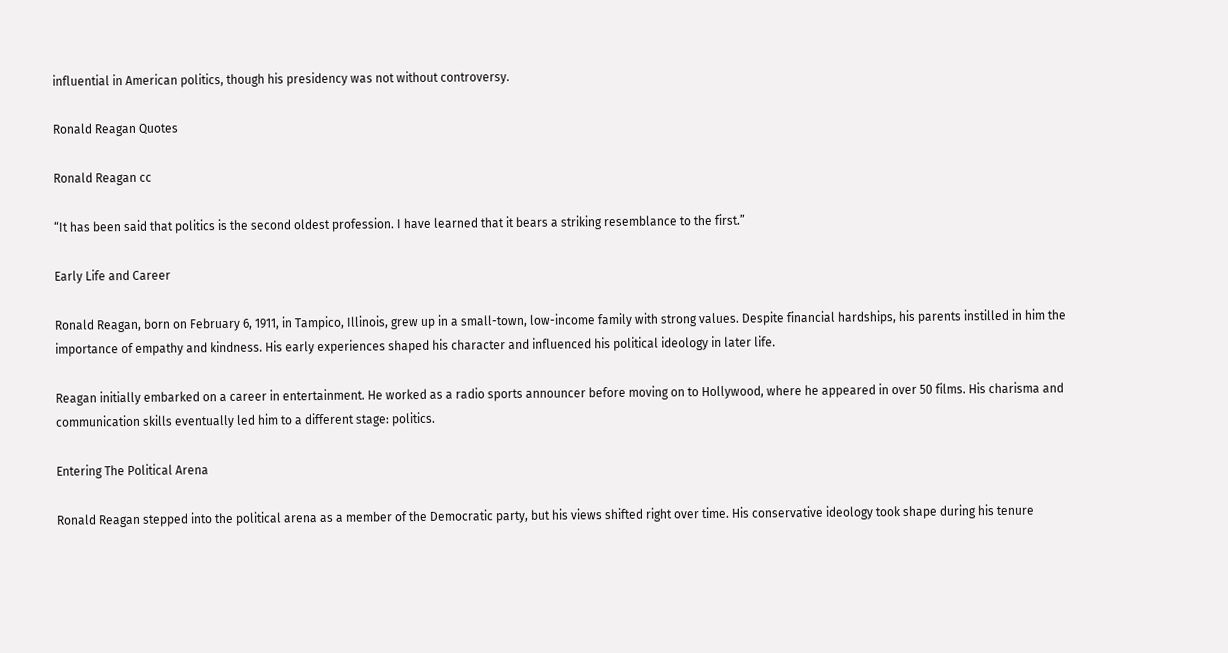influential in American politics, though his presidency was not without controversy.

Ronald Reagan Quotes

Ronald Reagan cc

“It has been said that politics is the second oldest profession. I have learned that it bears a striking resemblance to the first.”

Early Life and Career

Ronald Reagan, born on February 6, 1911, in Tampico, Illinois, grew up in a small-town, low-income family with strong values. Despite financial hardships, his parents instilled in him the importance of empathy and kindness. His early experiences shaped his character and influenced his political ideology in later life.

Reagan initially embarked on a career in entertainment. He worked as a radio sports announcer before moving on to Hollywood, where he appeared in over 50 films. His charisma and communication skills eventually led him to a different stage: politics.

Entering The Political Arena

Ronald Reagan stepped into the political arena as a member of the Democratic party, but his views shifted right over time. His conservative ideology took shape during his tenure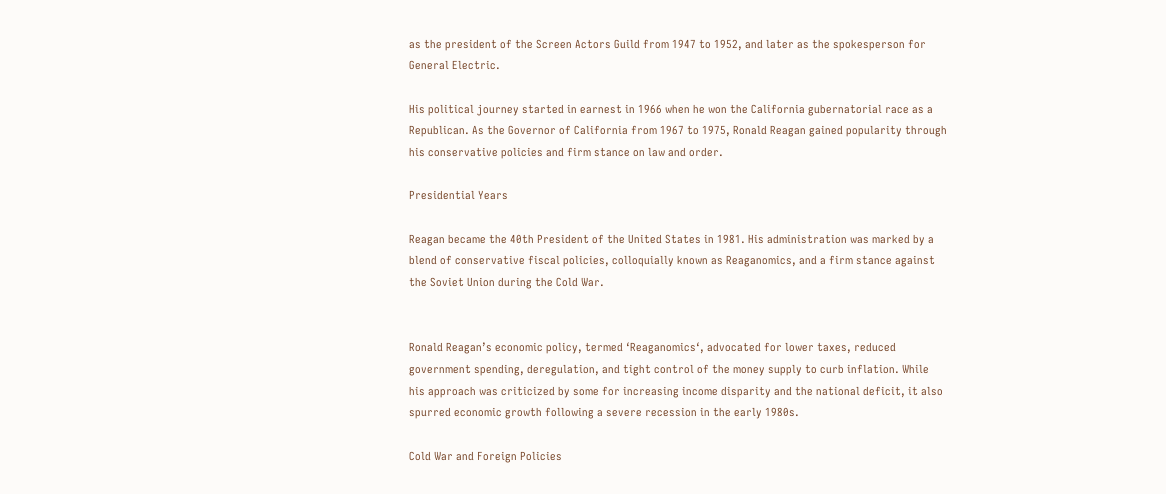as the president of the Screen Actors Guild from 1947 to 1952, and later as the spokesperson for General Electric.

His political journey started in earnest in 1966 when he won the California gubernatorial race as a Republican. As the Governor of California from 1967 to 1975, Ronald Reagan gained popularity through his conservative policies and firm stance on law and order.

Presidential Years

Reagan became the 40th President of the United States in 1981. His administration was marked by a blend of conservative fiscal policies, colloquially known as Reaganomics, and a firm stance against the Soviet Union during the Cold War.


Ronald Reagan’s economic policy, termed ‘Reaganomics‘, advocated for lower taxes, reduced government spending, deregulation, and tight control of the money supply to curb inflation. While his approach was criticized by some for increasing income disparity and the national deficit, it also spurred economic growth following a severe recession in the early 1980s.

Cold War and Foreign Policies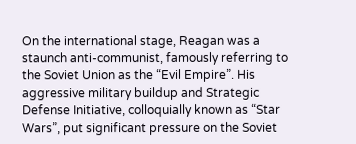On the international stage, Reagan was a staunch anti-communist, famously referring to the Soviet Union as the “Evil Empire”. His aggressive military buildup and Strategic Defense Initiative, colloquially known as “Star Wars”, put significant pressure on the Soviet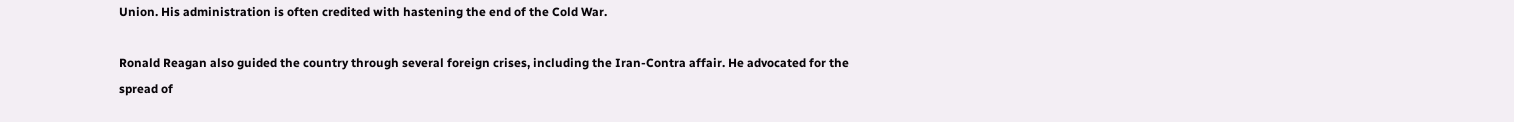Union. His administration is often credited with hastening the end of the Cold War.

Ronald Reagan also guided the country through several foreign crises, including the Iran-Contra affair. He advocated for the spread of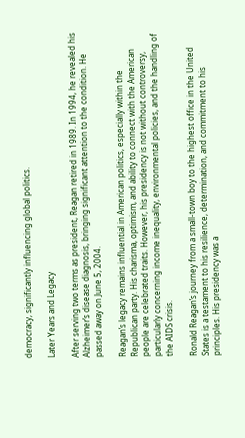democracy, significantly influencing global politics.

Later Years and Legacy

After serving two terms as president, Reagan retired in 1989. In 1994, he revealed his Alzheimer’s disease diagnosis, bringing significant attention to the condition. He passed away on June 5, 2004.

Reagan’s legacy remains influential in American politics, especially within the Republican party. His charisma, optimism, and ability to connect with the American people are celebrated traits. However, his presidency is not without controversy, particularly concerning income inequality, environmental policies, and the handling of the AIDS crisis.

Ronald Reagan’s journey from a small-town boy to the highest office in the United States is a testament to his resilience, determination, and commitment to his principles. His presidency was a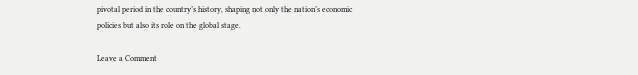pivotal period in the country’s history, shaping not only the nation’s economic policies but also its role on the global stage.

Leave a Comment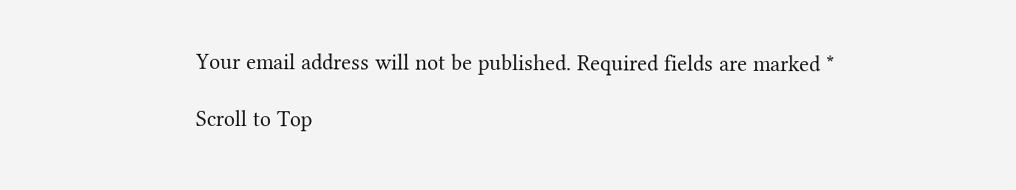Your email address will not be published. Required fields are marked *

Scroll to Top